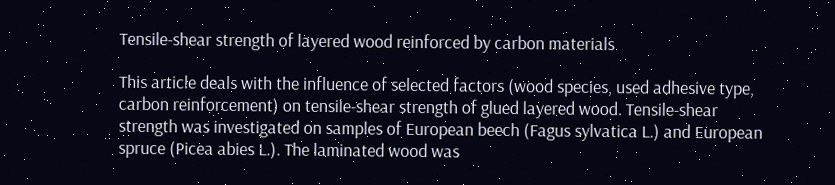Tensile-shear strength of layered wood reinforced by carbon materials

This article deals with the influence of selected factors (wood species, used adhesive type, carbon reinforcement) on tensile-shear strength of glued layered wood. Tensile-shear strength was investigated on samples of European beech (Fagus sylvatica L.) and European spruce (Picea abies L.). The laminated wood was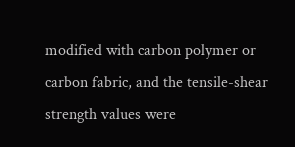modified with carbon polymer or carbon fabric, and the tensile-shear strength values were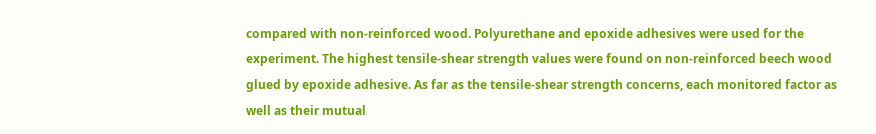compared with non-reinforced wood. Polyurethane and epoxide adhesives were used for the experiment. The highest tensile-shear strength values were found on non-reinforced beech wood glued by epoxide adhesive. As far as the tensile-shear strength concerns, each monitored factor as well as their mutual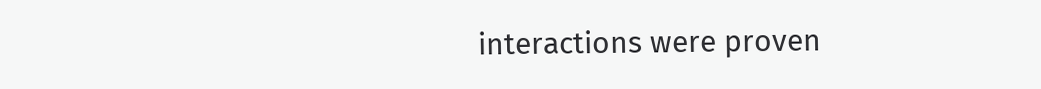interactions were proven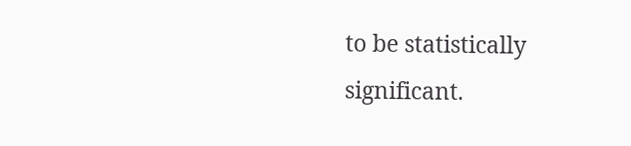to be statistically significant.